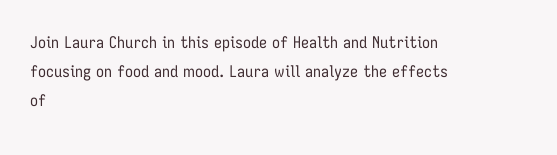Join Laura Church in this episode of Health and Nutrition focusing on food and mood. Laura will analyze the effects of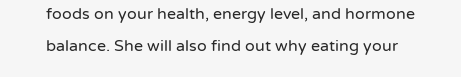foods on your health, energy level, and hormone balance. She will also find out why eating your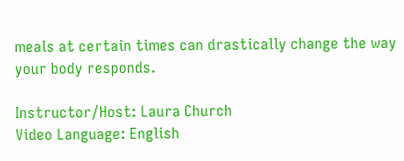meals at certain times can drastically change the way your body responds.

Instructor/Host: Laura Church
Video Language: English